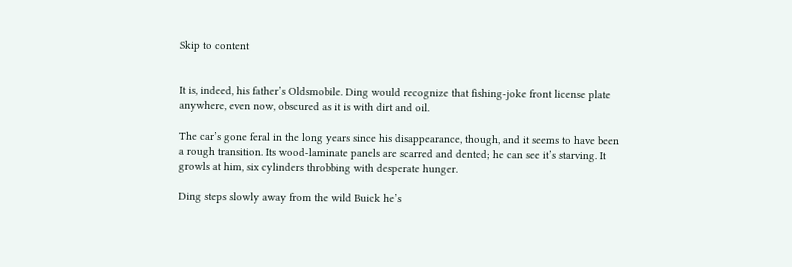Skip to content


It is, indeed, his father’s Oldsmobile. Ding would recognize that fishing-joke front license plate anywhere, even now, obscured as it is with dirt and oil.

The car’s gone feral in the long years since his disappearance, though, and it seems to have been a rough transition. Its wood-laminate panels are scarred and dented; he can see it’s starving. It growls at him, six cylinders throbbing with desperate hunger.

Ding steps slowly away from the wild Buick he’s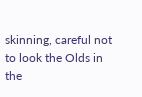skinning, careful not to look the Olds in the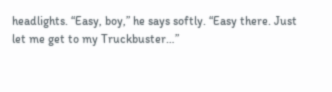headlights. “Easy, boy,” he says softly. “Easy there. Just let me get to my Truckbuster…”